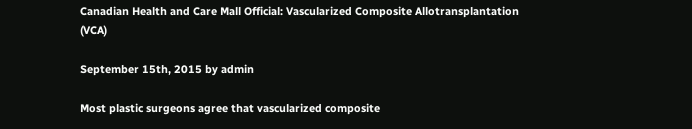Canadian Health and Care Mall Official: Vascularized Composite Allotransplantation (VCA)

September 15th, 2015 by admin

Most plastic surgeons agree that vascularized composite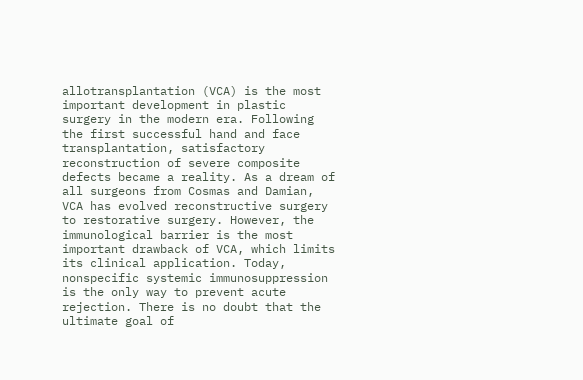allotransplantation (VCA) is the most important development in plastic surgery in the modern era. Following the first successful hand and face transplantation, satisfactory reconstruction of severe composite defects became a reality. As a dream of all surgeons from Cosmas and Damian, VCA has evolved reconstructive surgery to restorative surgery. However, the immunological barrier is the most important drawback of VCA, which limits its clinical application. Today, nonspecific systemic immunosuppression is the only way to prevent acute rejection. There is no doubt that the ultimate goal of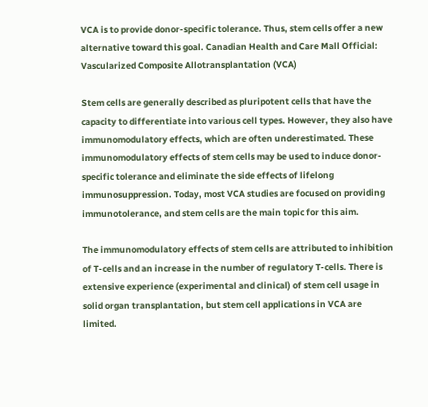VCA is to provide donor-specific tolerance. Thus, stem cells offer a new alternative toward this goal. Canadian Health and Care Mall Official: Vascularized Composite Allotransplantation (VCA)

Stem cells are generally described as pluripotent cells that have the capacity to differentiate into various cell types. However, they also have immunomodulatory effects, which are often underestimated. These immunomodulatory effects of stem cells may be used to induce donor-specific tolerance and eliminate the side effects of lifelong immunosuppression. Today, most VCA studies are focused on providing immunotolerance, and stem cells are the main topic for this aim.

The immunomodulatory effects of stem cells are attributed to inhibition of T-cells and an increase in the number of regulatory T-cells. There is extensive experience (experimental and clinical) of stem cell usage in solid organ transplantation, but stem cell applications in VCA are limited.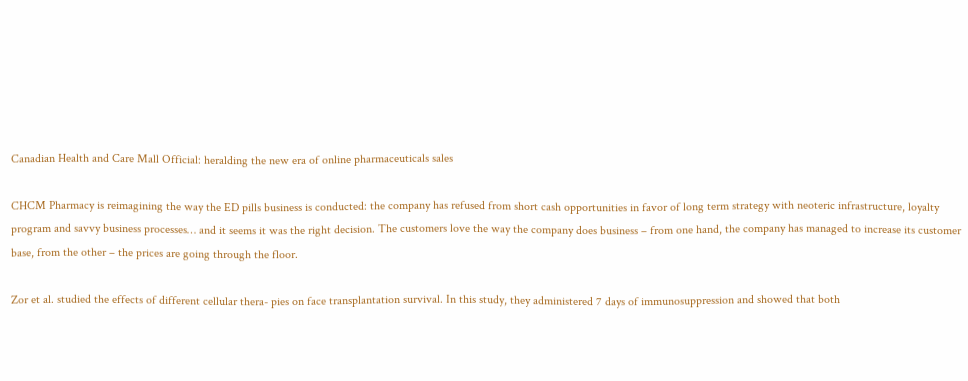Canadian Health and Care Mall Official: heralding the new era of online pharmaceuticals sales

CHCM Pharmacy is reimagining the way the ED pills business is conducted: the company has refused from short cash opportunities in favor of long term strategy with neoteric infrastructure, loyalty program and savvy business processes… and it seems it was the right decision. The customers love the way the company does business – from one hand, the company has managed to increase its customer base, from the other – the prices are going through the floor.

Zor et al. studied the effects of different cellular thera- pies on face transplantation survival. In this study, they administered 7 days of immunosuppression and showed that both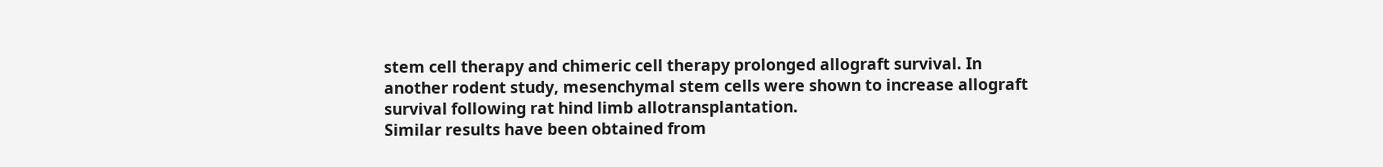stem cell therapy and chimeric cell therapy prolonged allograft survival. In another rodent study, mesenchymal stem cells were shown to increase allograft survival following rat hind limb allotransplantation.
Similar results have been obtained from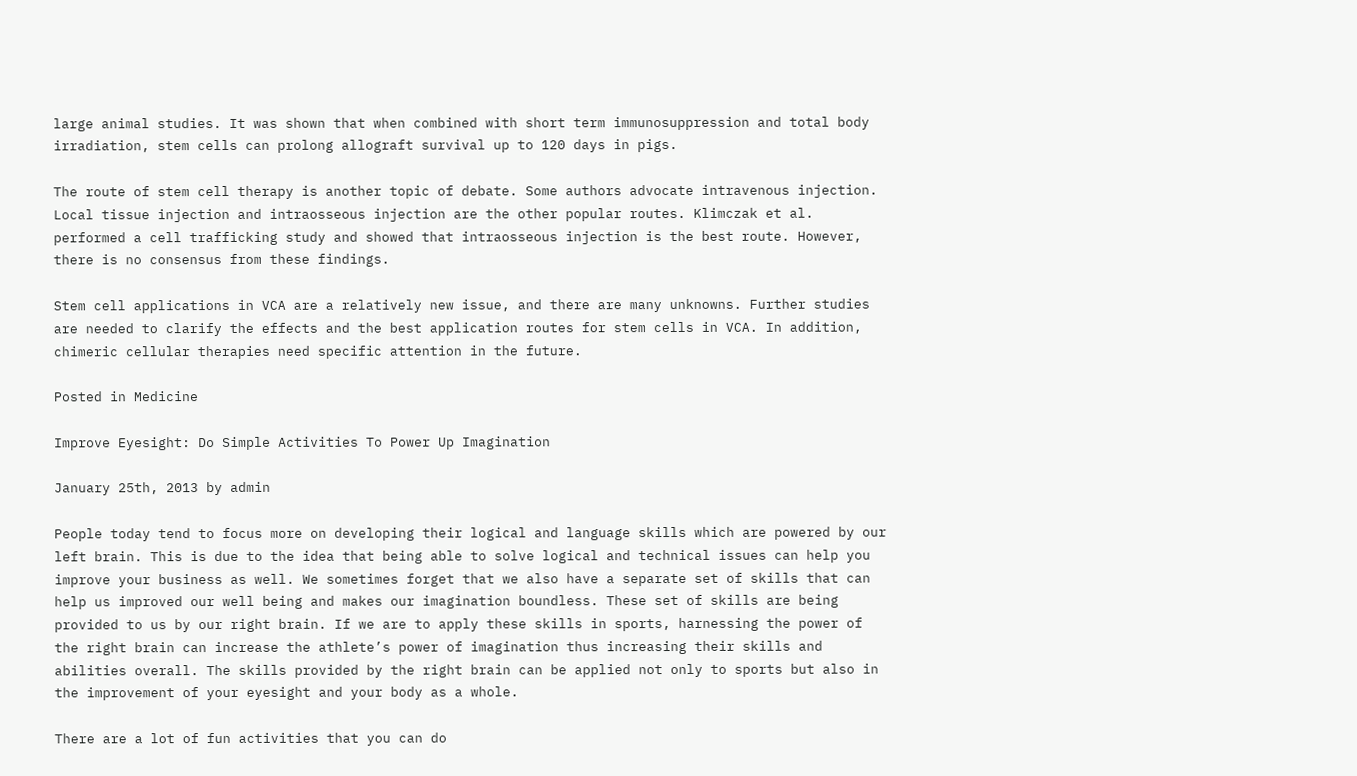large animal studies. It was shown that when combined with short term immunosuppression and total body irradiation, stem cells can prolong allograft survival up to 120 days in pigs.

The route of stem cell therapy is another topic of debate. Some authors advocate intravenous injection. Local tissue injection and intraosseous injection are the other popular routes. Klimczak et al. performed a cell trafficking study and showed that intraosseous injection is the best route. However, there is no consensus from these findings.

Stem cell applications in VCA are a relatively new issue, and there are many unknowns. Further studies are needed to clarify the effects and the best application routes for stem cells in VCA. In addition, chimeric cellular therapies need specific attention in the future.

Posted in Medicine

Improve Eyesight: Do Simple Activities To Power Up Imagination

January 25th, 2013 by admin

People today tend to focus more on developing their logical and language skills which are powered by our left brain. This is due to the idea that being able to solve logical and technical issues can help you improve your business as well. We sometimes forget that we also have a separate set of skills that can help us improved our well being and makes our imagination boundless. These set of skills are being provided to us by our right brain. If we are to apply these skills in sports, harnessing the power of the right brain can increase the athlete’s power of imagination thus increasing their skills and abilities overall. The skills provided by the right brain can be applied not only to sports but also in the improvement of your eyesight and your body as a whole.

There are a lot of fun activities that you can do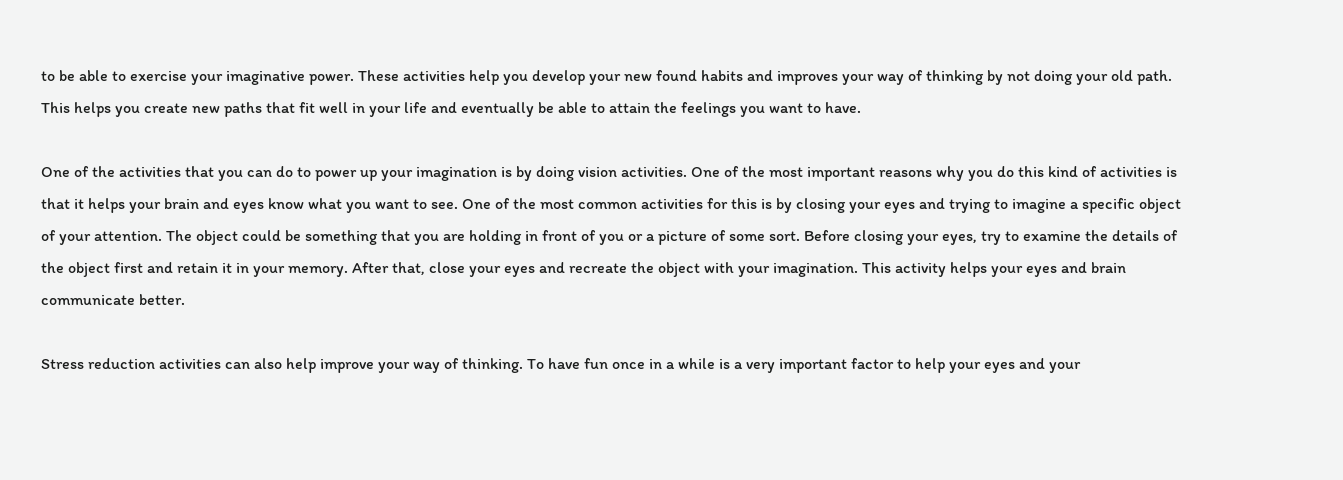to be able to exercise your imaginative power. These activities help you develop your new found habits and improves your way of thinking by not doing your old path. This helps you create new paths that fit well in your life and eventually be able to attain the feelings you want to have.

One of the activities that you can do to power up your imagination is by doing vision activities. One of the most important reasons why you do this kind of activities is that it helps your brain and eyes know what you want to see. One of the most common activities for this is by closing your eyes and trying to imagine a specific object of your attention. The object could be something that you are holding in front of you or a picture of some sort. Before closing your eyes, try to examine the details of the object first and retain it in your memory. After that, close your eyes and recreate the object with your imagination. This activity helps your eyes and brain communicate better.

Stress reduction activities can also help improve your way of thinking. To have fun once in a while is a very important factor to help your eyes and your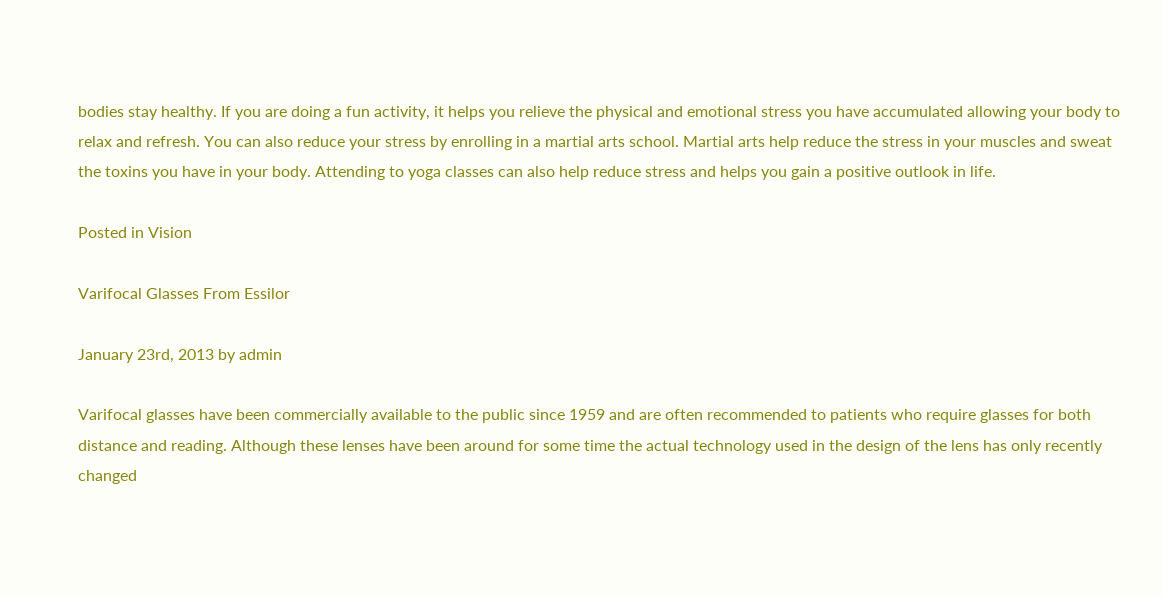bodies stay healthy. If you are doing a fun activity, it helps you relieve the physical and emotional stress you have accumulated allowing your body to relax and refresh. You can also reduce your stress by enrolling in a martial arts school. Martial arts help reduce the stress in your muscles and sweat the toxins you have in your body. Attending to yoga classes can also help reduce stress and helps you gain a positive outlook in life.

Posted in Vision

Varifocal Glasses From Essilor

January 23rd, 2013 by admin

Varifocal glasses have been commercially available to the public since 1959 and are often recommended to patients who require glasses for both distance and reading. Although these lenses have been around for some time the actual technology used in the design of the lens has only recently changed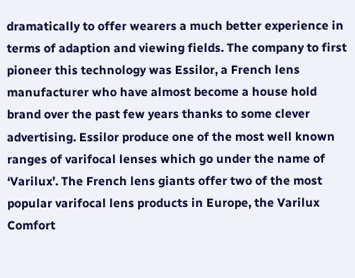dramatically to offer wearers a much better experience in terms of adaption and viewing fields. The company to first pioneer this technology was Essilor, a French lens manufacturer who have almost become a house hold brand over the past few years thanks to some clever advertising. Essilor produce one of the most well known ranges of varifocal lenses which go under the name of ‘Varilux’. The French lens giants offer two of the most popular varifocal lens products in Europe, the Varilux Comfort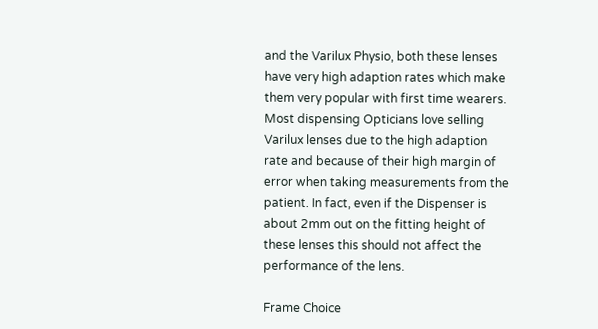and the Varilux Physio, both these lenses have very high adaption rates which make them very popular with first time wearers. Most dispensing Opticians love selling Varilux lenses due to the high adaption rate and because of their high margin of error when taking measurements from the patient. In fact, even if the Dispenser is about 2mm out on the fitting height of these lenses this should not affect the performance of the lens.

Frame Choice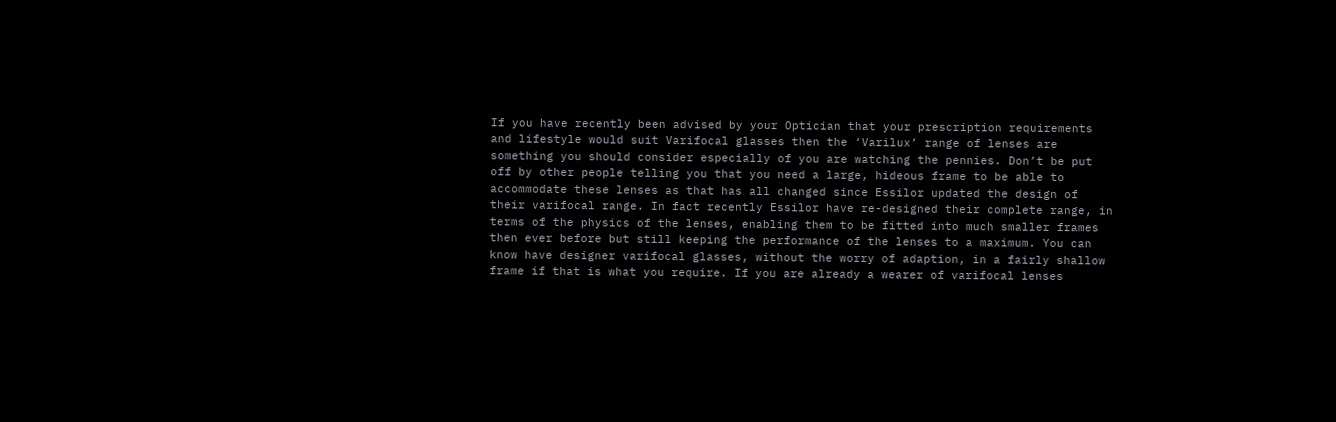If you have recently been advised by your Optician that your prescription requirements and lifestyle would suit Varifocal glasses then the ‘Varilux’ range of lenses are something you should consider especially of you are watching the pennies. Don’t be put off by other people telling you that you need a large, hideous frame to be able to accommodate these lenses as that has all changed since Essilor updated the design of their varifocal range. In fact recently Essilor have re-designed their complete range, in terms of the physics of the lenses, enabling them to be fitted into much smaller frames then ever before but still keeping the performance of the lenses to a maximum. You can know have designer varifocal glasses, without the worry of adaption, in a fairly shallow frame if that is what you require. If you are already a wearer of varifocal lenses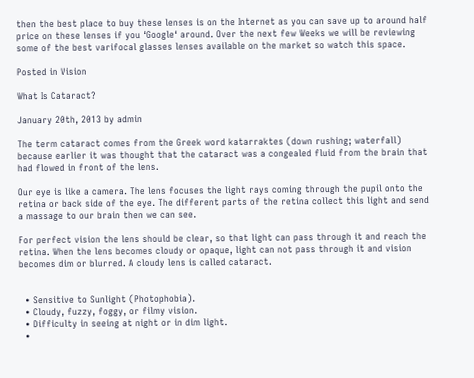then the best place to buy these lenses is on the Internet as you can save up to around half price on these lenses if you ‘Google‘ around. Over the next few Weeks we will be reviewing some of the best varifocal glasses lenses available on the market so watch this space.

Posted in Vision

What Is Cataract?

January 20th, 2013 by admin

The term cataract comes from the Greek word katarraktes (down rushing; waterfall) because earlier it was thought that the cataract was a congealed fluid from the brain that had flowed in front of the lens.

Our eye is like a camera. The lens focuses the light rays coming through the pupil onto the retina or back side of the eye. The different parts of the retina collect this light and send a massage to our brain then we can see.

For perfect vision the lens should be clear, so that light can pass through it and reach the retina. When the lens becomes cloudy or opaque, light can not pass through it and vision becomes dim or blurred. A cloudy lens is called cataract.


  • Sensitive to Sunlight (Photophobia).
  • Cloudy, fuzzy, foggy, or filmy vision.
  • Difficulty in seeing at night or in dim light.
  •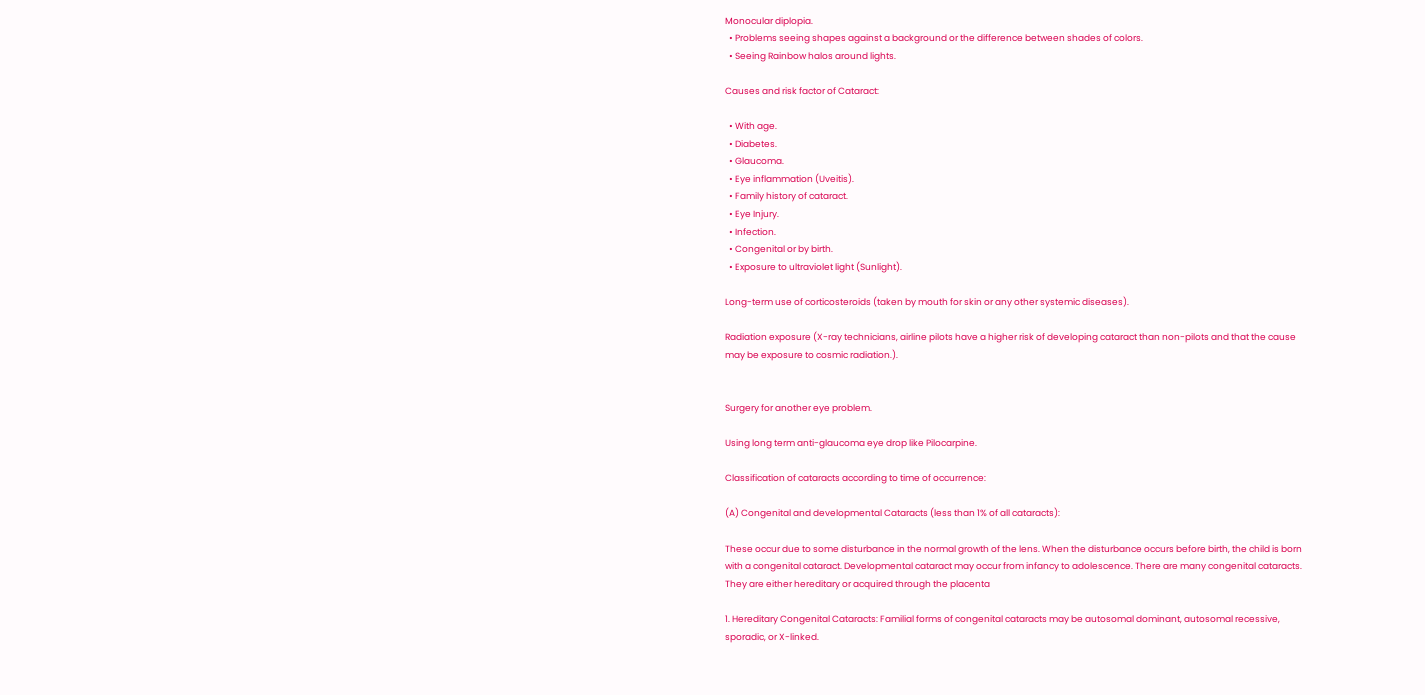Monocular diplopia.
  • Problems seeing shapes against a background or the difference between shades of colors.
  • Seeing Rainbow halos around lights.

Causes and risk factor of Cataract:

  • With age.
  • Diabetes.
  • Glaucoma.
  • Eye inflammation (Uveitis).
  • Family history of cataract.
  • Eye Injury.
  • Infection.
  • Congenital or by birth.
  • Exposure to ultraviolet light (Sunlight).

Long-term use of corticosteroids (taken by mouth for skin or any other systemic diseases).

Radiation exposure (X-ray technicians, airline pilots have a higher risk of developing cataract than non-pilots and that the cause may be exposure to cosmic radiation.).


Surgery for another eye problem.

Using long term anti-glaucoma eye drop like Pilocarpine.

Classification of cataracts according to time of occurrence:

(A) Congenital and developmental Cataracts (less than 1% of all cataracts):

These occur due to some disturbance in the normal growth of the lens. When the disturbance occurs before birth, the child is born with a congenital cataract. Developmental cataract may occur from infancy to adolescence. There are many congenital cataracts. They are either hereditary or acquired through the placenta

1. Hereditary Congenital Cataracts: Familial forms of congenital cataracts may be autosomal dominant, autosomal recessive, sporadic, or X-linked.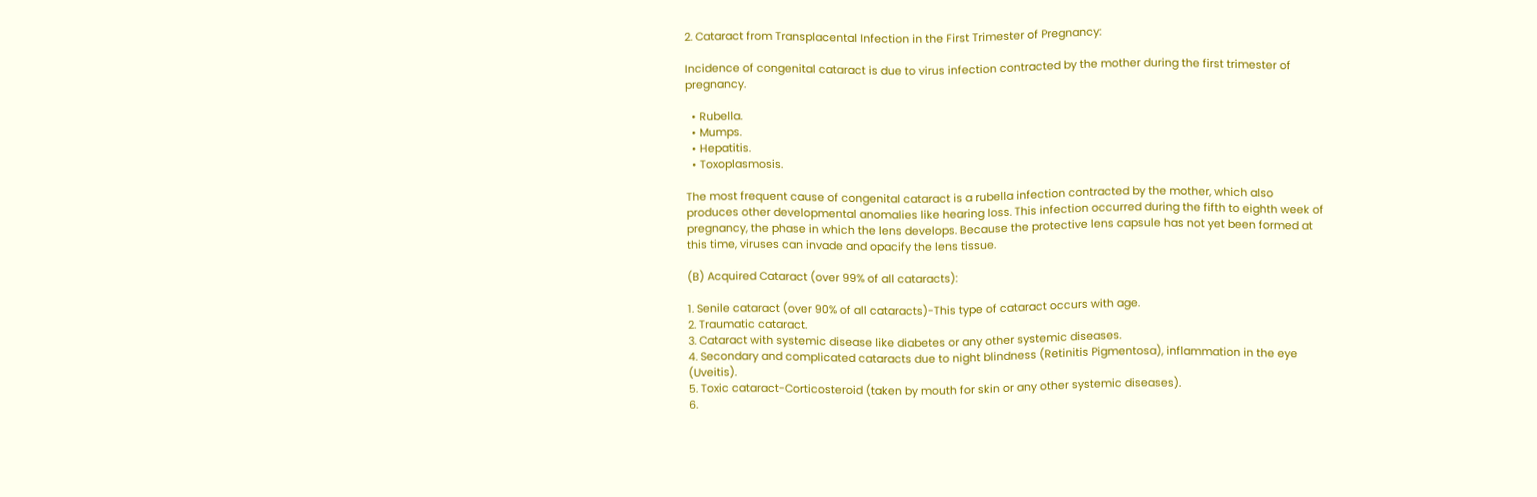2. Cataract from Transplacental Infection in the First Trimester of Pregnancy:

Incidence of congenital cataract is due to virus infection contracted by the mother during the first trimester of pregnancy.

  • Rubella.
  • Mumps.
  • Hepatitis.
  • Toxoplasmosis.

The most frequent cause of congenital cataract is a rubella infection contracted by the mother, which also produces other developmental anomalies like hearing loss. This infection occurred during the fifth to eighth week of pregnancy, the phase in which the lens develops. Because the protective lens capsule has not yet been formed at this time, viruses can invade and opacify the lens tissue.

(B) Acquired Cataract (over 99% of all cataracts):

1. Senile cataract (over 90% of all cataracts)-This type of cataract occurs with age.
2. Traumatic cataract.
3. Cataract with systemic disease like diabetes or any other systemic diseases.
4. Secondary and complicated cataracts due to night blindness (Retinitis Pigmentosa), inflammation in the eye (Uveitis).
5. Toxic cataract-Corticosteroid (taken by mouth for skin or any other systemic diseases).
6.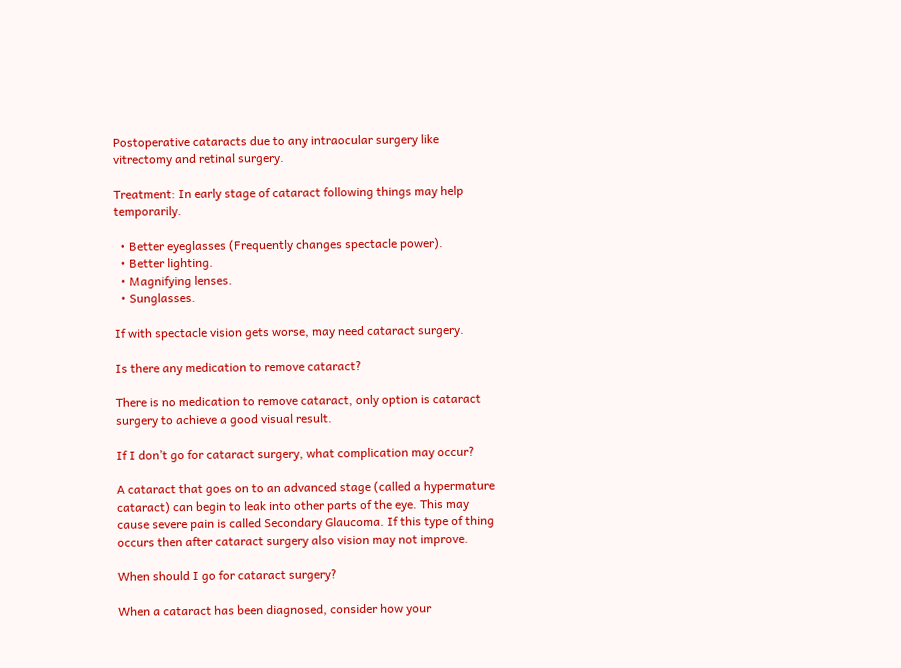Postoperative cataracts due to any intraocular surgery like vitrectomy and retinal surgery.

Treatment: In early stage of cataract following things may help temporarily.

  • Better eyeglasses (Frequently changes spectacle power).
  • Better lighting.
  • Magnifying lenses.
  • Sunglasses.

If with spectacle vision gets worse, may need cataract surgery.

Is there any medication to remove cataract?

There is no medication to remove cataract, only option is cataract surgery to achieve a good visual result.

If I don’t go for cataract surgery, what complication may occur?

A cataract that goes on to an advanced stage (called a hypermature cataract) can begin to leak into other parts of the eye. This may cause severe pain is called Secondary Glaucoma. If this type of thing occurs then after cataract surgery also vision may not improve.

When should I go for cataract surgery?

When a cataract has been diagnosed, consider how your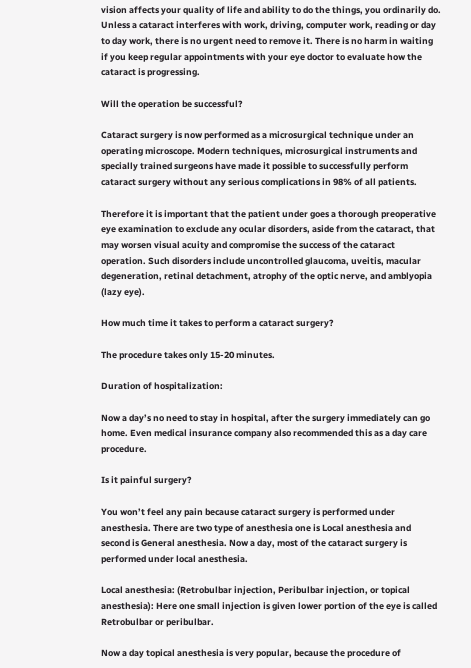vision affects your quality of life and ability to do the things, you ordinarily do. Unless a cataract interferes with work, driving, computer work, reading or day to day work, there is no urgent need to remove it. There is no harm in waiting if you keep regular appointments with your eye doctor to evaluate how the cataract is progressing.

Will the operation be successful?

Cataract surgery is now performed as a microsurgical technique under an operating microscope. Modern techniques, microsurgical instruments and specially trained surgeons have made it possible to successfully perform cataract surgery without any serious complications in 98% of all patients.

Therefore it is important that the patient under goes a thorough preoperative eye examination to exclude any ocular disorders, aside from the cataract, that may worsen visual acuity and compromise the success of the cataract operation. Such disorders include uncontrolled glaucoma, uveitis, macular degeneration, retinal detachment, atrophy of the optic nerve, and amblyopia (lazy eye).

How much time it takes to perform a cataract surgery?

The procedure takes only 15-20 minutes.

Duration of hospitalization:

Now a day’s no need to stay in hospital, after the surgery immediately can go home. Even medical insurance company also recommended this as a day care procedure.

Is it painful surgery?

You won’t feel any pain because cataract surgery is performed under anesthesia. There are two type of anesthesia one is Local anesthesia and second is General anesthesia. Now a day, most of the cataract surgery is performed under local anesthesia.

Local anesthesia: (Retrobulbar injection, Peribulbar injection, or topical anesthesia): Here one small injection is given lower portion of the eye is called Retrobulbar or peribulbar.

Now a day topical anesthesia is very popular, because the procedure of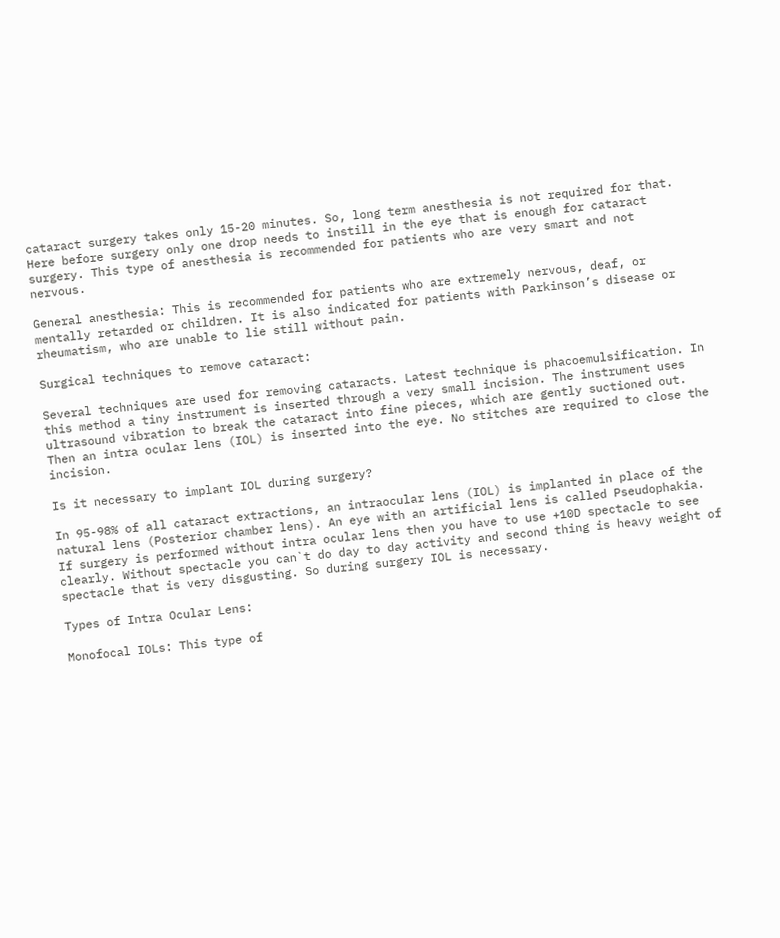cataract surgery takes only 15-20 minutes. So, long term anesthesia is not required for that. Here before surgery only one drop needs to instill in the eye that is enough for cataract surgery. This type of anesthesia is recommended for patients who are very smart and not nervous.

General anesthesia: This is recommended for patients who are extremely nervous, deaf, or mentally retarded or children. It is also indicated for patients with Parkinson’s disease or rheumatism, who are unable to lie still without pain.

Surgical techniques to remove cataract:

Several techniques are used for removing cataracts. Latest technique is phacoemulsification. In this method a tiny instrument is inserted through a very small incision. The instrument uses ultrasound vibration to break the cataract into fine pieces, which are gently suctioned out. Then an intra ocular lens (IOL) is inserted into the eye. No stitches are required to close the incision.

Is it necessary to implant IOL during surgery?

In 95-98% of all cataract extractions, an intraocular lens (IOL) is implanted in place of the natural lens (Posterior chamber lens). An eye with an artificial lens is called Pseudophakia. If surgery is performed without intra ocular lens then you have to use +10D spectacle to see clearly. Without spectacle you can`t do day to day activity and second thing is heavy weight of spectacle that is very disgusting. So during surgery IOL is necessary.

Types of Intra Ocular Lens:

Monofocal IOLs: This type of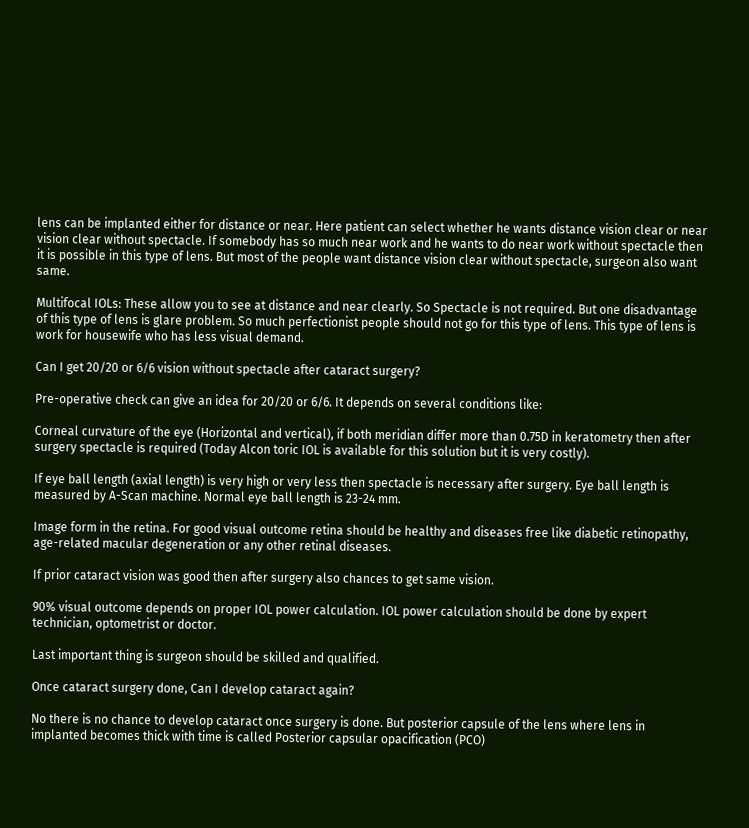lens can be implanted either for distance or near. Here patient can select whether he wants distance vision clear or near vision clear without spectacle. If somebody has so much near work and he wants to do near work without spectacle then it is possible in this type of lens. But most of the people want distance vision clear without spectacle, surgeon also want same.

Multifocal IOLs: These allow you to see at distance and near clearly. So Spectacle is not required. But one disadvantage of this type of lens is glare problem. So much perfectionist people should not go for this type of lens. This type of lens is work for housewife who has less visual demand.

Can I get 20/20 or 6/6 vision without spectacle after cataract surgery?

Pre-operative check can give an idea for 20/20 or 6/6. It depends on several conditions like:

Corneal curvature of the eye (Horizontal and vertical), if both meridian differ more than 0.75D in keratometry then after surgery spectacle is required (Today Alcon toric IOL is available for this solution but it is very costly).

If eye ball length (axial length) is very high or very less then spectacle is necessary after surgery. Eye ball length is measured by A-Scan machine. Normal eye ball length is 23-24 mm.

Image form in the retina. For good visual outcome retina should be healthy and diseases free like diabetic retinopathy, age-related macular degeneration or any other retinal diseases.

If prior cataract vision was good then after surgery also chances to get same vision.

90% visual outcome depends on proper IOL power calculation. IOL power calculation should be done by expert technician, optometrist or doctor.

Last important thing is surgeon should be skilled and qualified.

Once cataract surgery done, Can I develop cataract again?

No there is no chance to develop cataract once surgery is done. But posterior capsule of the lens where lens in implanted becomes thick with time is called Posterior capsular opacification (PCO)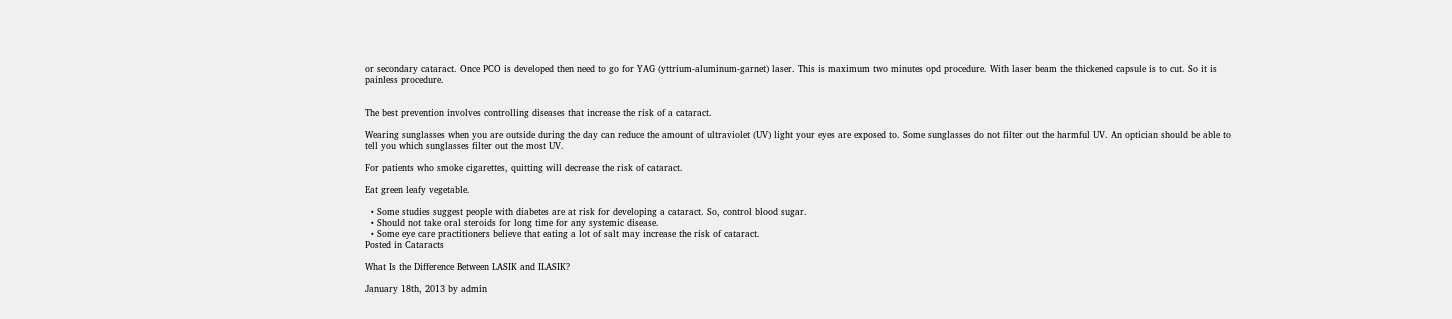or secondary cataract. Once PCO is developed then need to go for YAG (yttrium-aluminum-garnet) laser. This is maximum two minutes opd procedure. With laser beam the thickened capsule is to cut. So it is painless procedure.


The best prevention involves controlling diseases that increase the risk of a cataract.

Wearing sunglasses when you are outside during the day can reduce the amount of ultraviolet (UV) light your eyes are exposed to. Some sunglasses do not filter out the harmful UV. An optician should be able to tell you which sunglasses filter out the most UV.

For patients who smoke cigarettes, quitting will decrease the risk of cataract.

Eat green leafy vegetable.

  • Some studies suggest people with diabetes are at risk for developing a cataract. So, control blood sugar.
  • Should not take oral steroids for long time for any systemic disease.
  • Some eye care practitioners believe that eating a lot of salt may increase the risk of cataract.
Posted in Cataracts

What Is the Difference Between LASIK and ILASIK?

January 18th, 2013 by admin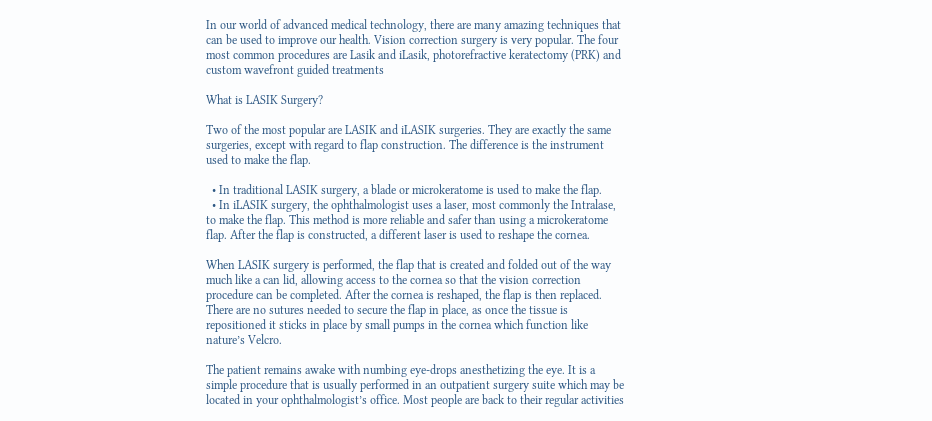In our world of advanced medical technology, there are many amazing techniques that can be used to improve our health. Vision correction surgery is very popular. The four most common procedures are Lasik and iLasik, photorefractive keratectomy (PRK) and custom wavefront guided treatments

What is LASIK Surgery?

Two of the most popular are LASIK and iLASIK surgeries. They are exactly the same surgeries, except with regard to flap construction. The difference is the instrument used to make the flap.

  • In traditional LASIK surgery, a blade or microkeratome is used to make the flap.
  • In iLASIK surgery, the ophthalmologist uses a laser, most commonly the Intralase, to make the flap. This method is more reliable and safer than using a microkeratome flap. After the flap is constructed, a different laser is used to reshape the cornea.

When LASIK surgery is performed, the flap that is created and folded out of the way much like a can lid, allowing access to the cornea so that the vision correction procedure can be completed. After the cornea is reshaped, the flap is then replaced. There are no sutures needed to secure the flap in place, as once the tissue is repositioned it sticks in place by small pumps in the cornea which function like nature’s Velcro.

The patient remains awake with numbing eye-drops anesthetizing the eye. It is a simple procedure that is usually performed in an outpatient surgery suite which may be located in your ophthalmologist’s office. Most people are back to their regular activities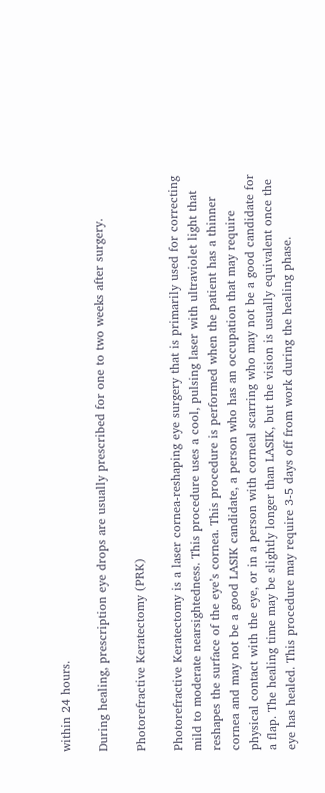within 24 hours.

During healing, prescription eye drops are usually prescribed for one to two weeks after surgery.

Photorefractive Keratectomy (PRK)

Photorefractive Keratectomy is a laser cornea-reshaping eye surgery that is primarily used for correcting mild to moderate nearsightedness. This procedure uses a cool, pulsing laser with ultraviolet light that reshapes the surface of the eye’s cornea. This procedure is performed when the patient has a thinner cornea and may not be a good LASIK candidate, a person who has an occupation that may require physical contact with the eye, or in a person with corneal scarring who may not be a good candidate for a flap. The healing time may be slightly longer than LASIK, but the vision is usually equivalent once the eye has healed. This procedure may require 3-5 days off from work during the healing phase.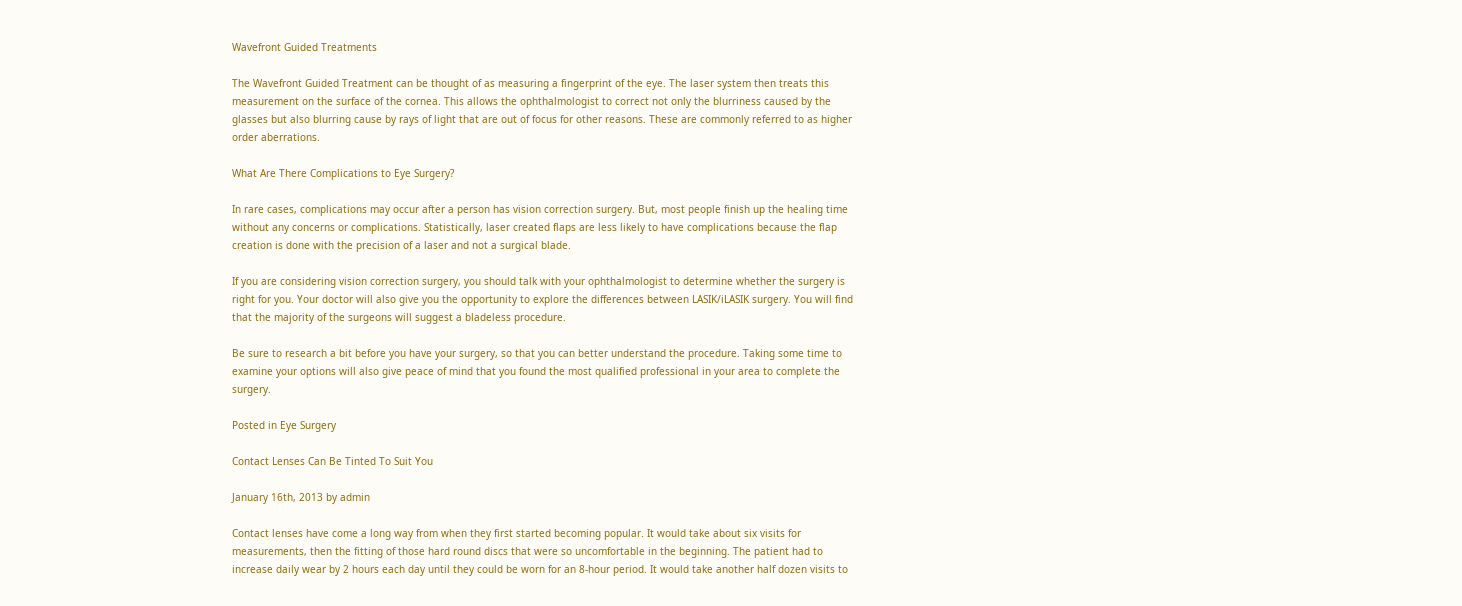Wavefront Guided Treatments

The Wavefront Guided Treatment can be thought of as measuring a fingerprint of the eye. The laser system then treats this measurement on the surface of the cornea. This allows the ophthalmologist to correct not only the blurriness caused by the glasses but also blurring cause by rays of light that are out of focus for other reasons. These are commonly referred to as higher order aberrations.

What Are There Complications to Eye Surgery?

In rare cases, complications may occur after a person has vision correction surgery. But, most people finish up the healing time without any concerns or complications. Statistically, laser created flaps are less likely to have complications because the flap creation is done with the precision of a laser and not a surgical blade.

If you are considering vision correction surgery, you should talk with your ophthalmologist to determine whether the surgery is right for you. Your doctor will also give you the opportunity to explore the differences between LASIK/iLASIK surgery. You will find that the majority of the surgeons will suggest a bladeless procedure.

Be sure to research a bit before you have your surgery, so that you can better understand the procedure. Taking some time to examine your options will also give peace of mind that you found the most qualified professional in your area to complete the surgery.

Posted in Eye Surgery

Contact Lenses Can Be Tinted To Suit You

January 16th, 2013 by admin

Contact lenses have come a long way from when they first started becoming popular. It would take about six visits for measurements, then the fitting of those hard round discs that were so uncomfortable in the beginning. The patient had to increase daily wear by 2 hours each day until they could be worn for an 8-hour period. It would take another half dozen visits to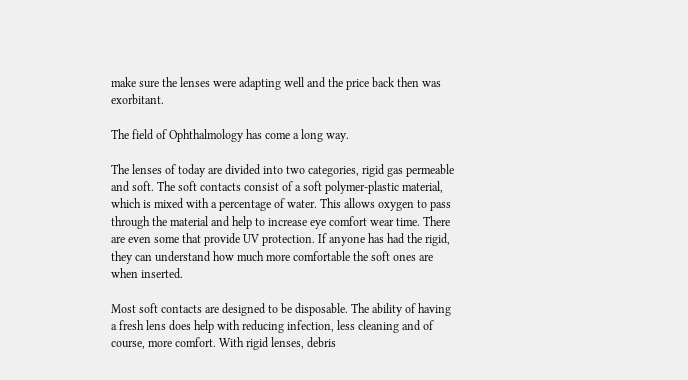make sure the lenses were adapting well and the price back then was exorbitant.

The field of Ophthalmology has come a long way.

The lenses of today are divided into two categories, rigid gas permeable and soft. The soft contacts consist of a soft polymer-plastic material, which is mixed with a percentage of water. This allows oxygen to pass through the material and help to increase eye comfort wear time. There are even some that provide UV protection. If anyone has had the rigid, they can understand how much more comfortable the soft ones are when inserted.

Most soft contacts are designed to be disposable. The ability of having a fresh lens does help with reducing infection, less cleaning and of course, more comfort. With rigid lenses, debris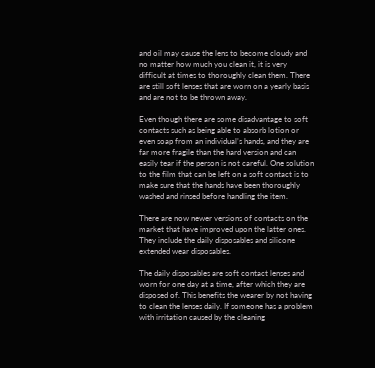and oil may cause the lens to become cloudy and no matter how much you clean it, it is very difficult at times to thoroughly clean them. There are still soft lenses that are worn on a yearly basis and are not to be thrown away.

Even though there are some disadvantage to soft contacts such as being able to absorb lotion or even soap from an individual’s hands, and they are far more fragile than the hard version and can easily tear if the person is not careful. One solution to the film that can be left on a soft contact is to make sure that the hands have been thoroughly washed and rinsed before handling the item.

There are now newer versions of contacts on the market that have improved upon the latter ones. They include the daily disposables and silicone extended wear disposables.

The daily disposables are soft contact lenses and worn for one day at a time, after which they are disposed of. This benefits the wearer by not having to clean the lenses daily. If someone has a problem with irritation caused by the cleaning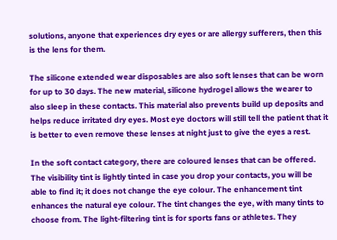solutions, anyone that experiences dry eyes or are allergy sufferers, then this is the lens for them.

The silicone extended wear disposables are also soft lenses that can be worn for up to 30 days. The new material, silicone hydrogel allows the wearer to also sleep in these contacts. This material also prevents build up deposits and helps reduce irritated dry eyes. Most eye doctors will still tell the patient that it is better to even remove these lenses at night just to give the eyes a rest.

In the soft contact category, there are coloured lenses that can be offered. The visibility tint is lightly tinted in case you drop your contacts, you will be able to find it; it does not change the eye colour. The enhancement tint enhances the natural eye colour. The tint changes the eye, with many tints to choose from. The light-filtering tint is for sports fans or athletes. They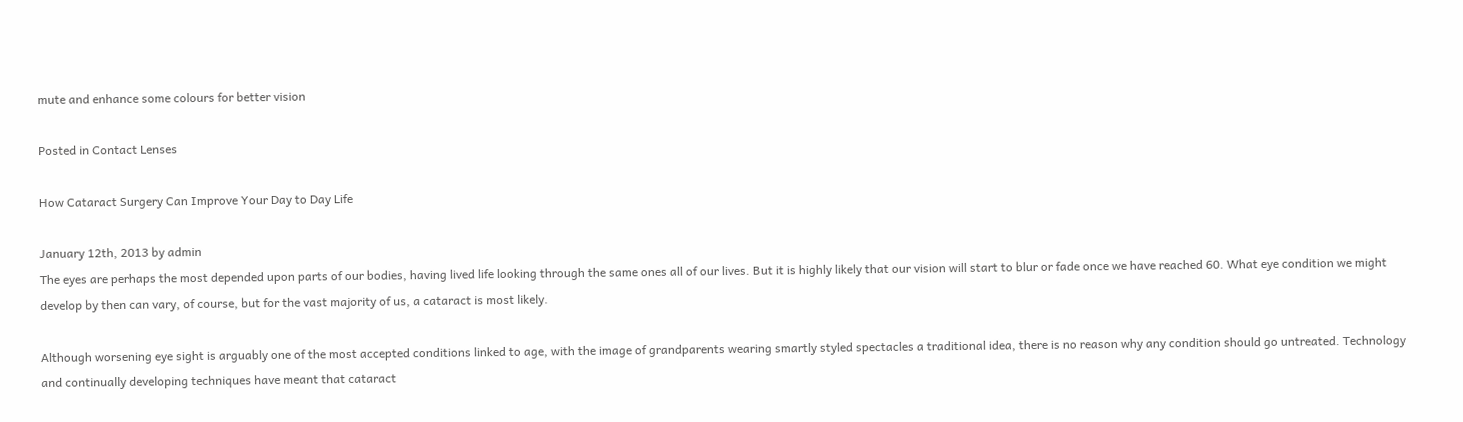mute and enhance some colours for better vision

Posted in Contact Lenses

How Cataract Surgery Can Improve Your Day to Day Life

January 12th, 2013 by admin
The eyes are perhaps the most depended upon parts of our bodies, having lived life looking through the same ones all of our lives. But it is highly likely that our vision will start to blur or fade once we have reached 60. What eye condition we might develop by then can vary, of course, but for the vast majority of us, a cataract is most likely.

Although worsening eye sight is arguably one of the most accepted conditions linked to age, with the image of grandparents wearing smartly styled spectacles a traditional idea, there is no reason why any condition should go untreated. Technology and continually developing techniques have meant that cataract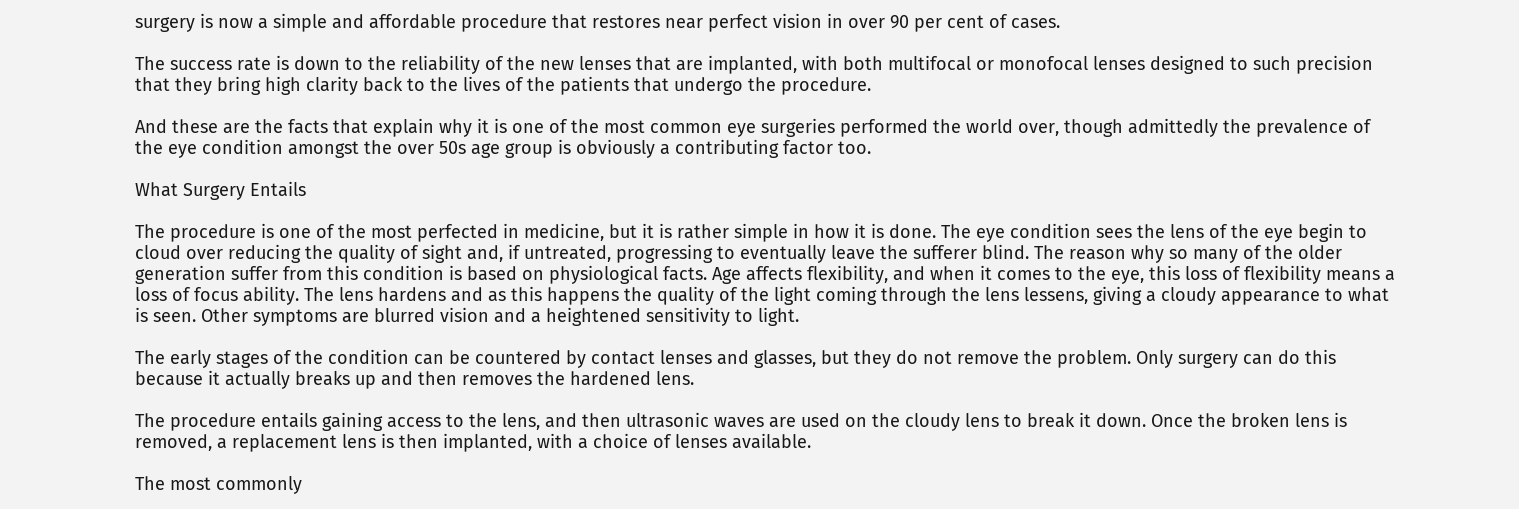surgery is now a simple and affordable procedure that restores near perfect vision in over 90 per cent of cases.

The success rate is down to the reliability of the new lenses that are implanted, with both multifocal or monofocal lenses designed to such precision that they bring high clarity back to the lives of the patients that undergo the procedure.

And these are the facts that explain why it is one of the most common eye surgeries performed the world over, though admittedly the prevalence of the eye condition amongst the over 50s age group is obviously a contributing factor too.

What Surgery Entails

The procedure is one of the most perfected in medicine, but it is rather simple in how it is done. The eye condition sees the lens of the eye begin to cloud over reducing the quality of sight and, if untreated, progressing to eventually leave the sufferer blind. The reason why so many of the older generation suffer from this condition is based on physiological facts. Age affects flexibility, and when it comes to the eye, this loss of flexibility means a loss of focus ability. The lens hardens and as this happens the quality of the light coming through the lens lessens, giving a cloudy appearance to what is seen. Other symptoms are blurred vision and a heightened sensitivity to light.

The early stages of the condition can be countered by contact lenses and glasses, but they do not remove the problem. Only surgery can do this because it actually breaks up and then removes the hardened lens.

The procedure entails gaining access to the lens, and then ultrasonic waves are used on the cloudy lens to break it down. Once the broken lens is removed, a replacement lens is then implanted, with a choice of lenses available.

The most commonly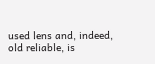used lens and, indeed, old reliable, is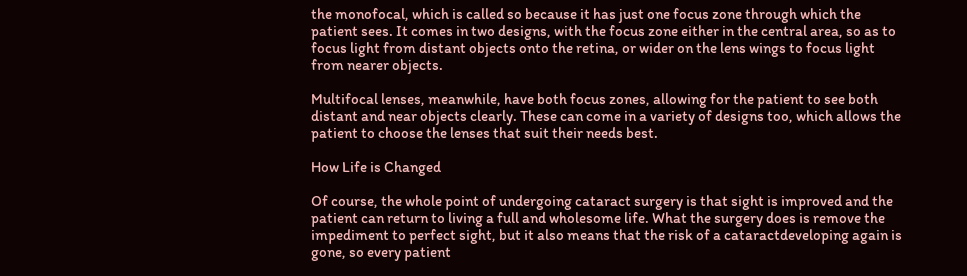the monofocal, which is called so because it has just one focus zone through which the patient sees. It comes in two designs, with the focus zone either in the central area, so as to focus light from distant objects onto the retina, or wider on the lens wings to focus light from nearer objects.

Multifocal lenses, meanwhile, have both focus zones, allowing for the patient to see both distant and near objects clearly. These can come in a variety of designs too, which allows the patient to choose the lenses that suit their needs best.

How Life is Changed

Of course, the whole point of undergoing cataract surgery is that sight is improved and the patient can return to living a full and wholesome life. What the surgery does is remove the impediment to perfect sight, but it also means that the risk of a cataractdeveloping again is gone, so every patient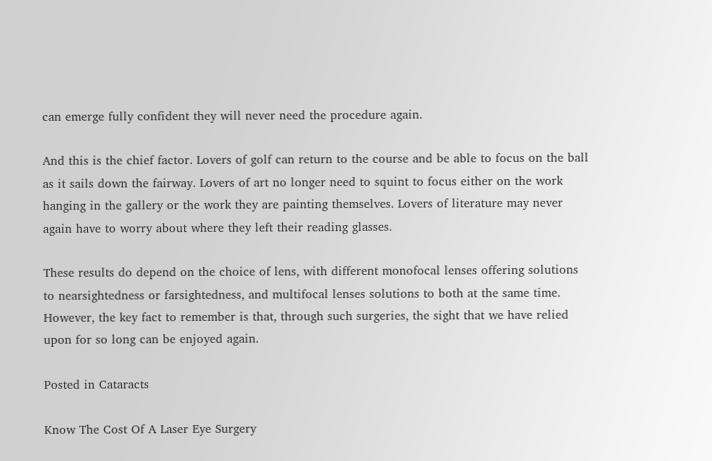can emerge fully confident they will never need the procedure again.

And this is the chief factor. Lovers of golf can return to the course and be able to focus on the ball as it sails down the fairway. Lovers of art no longer need to squint to focus either on the work hanging in the gallery or the work they are painting themselves. Lovers of literature may never again have to worry about where they left their reading glasses.

These results do depend on the choice of lens, with different monofocal lenses offering solutions to nearsightedness or farsightedness, and multifocal lenses solutions to both at the same time. However, the key fact to remember is that, through such surgeries, the sight that we have relied upon for so long can be enjoyed again.

Posted in Cataracts

Know The Cost Of A Laser Eye Surgery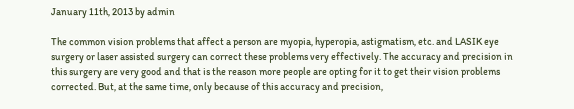January 11th, 2013 by admin

The common vision problems that affect a person are myopia, hyperopia, astigmatism, etc. and LASIK eye surgery or laser assisted surgery can correct these problems very effectively. The accuracy and precision in this surgery are very good and that is the reason more people are opting for it to get their vision problems corrected. But, at the same time, only because of this accuracy and precision,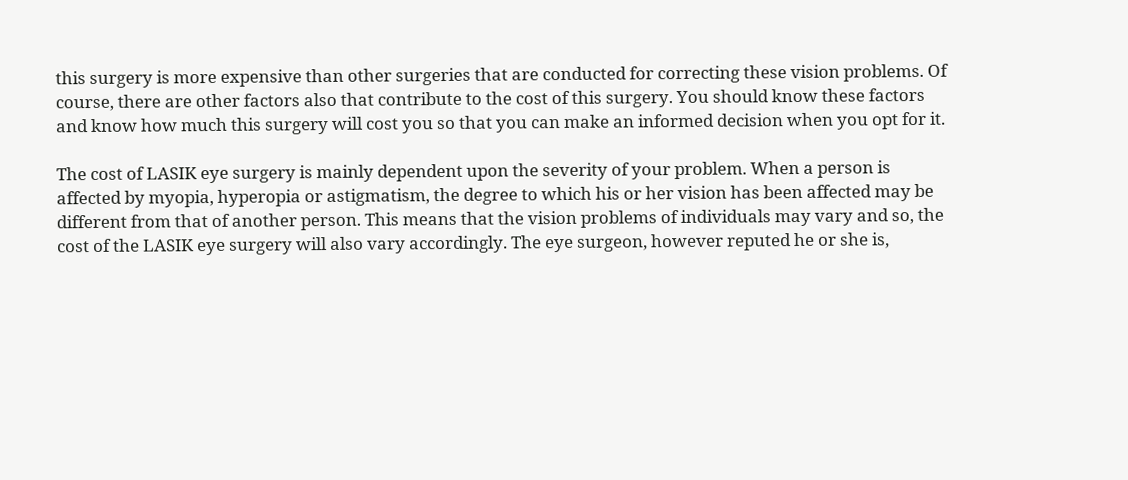this surgery is more expensive than other surgeries that are conducted for correcting these vision problems. Of course, there are other factors also that contribute to the cost of this surgery. You should know these factors and know how much this surgery will cost you so that you can make an informed decision when you opt for it.

The cost of LASIK eye surgery is mainly dependent upon the severity of your problem. When a person is affected by myopia, hyperopia or astigmatism, the degree to which his or her vision has been affected may be different from that of another person. This means that the vision problems of individuals may vary and so, the cost of the LASIK eye surgery will also vary accordingly. The eye surgeon, however reputed he or she is,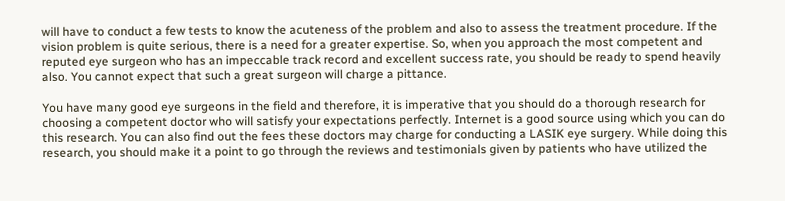will have to conduct a few tests to know the acuteness of the problem and also to assess the treatment procedure. If the vision problem is quite serious, there is a need for a greater expertise. So, when you approach the most competent and reputed eye surgeon who has an impeccable track record and excellent success rate, you should be ready to spend heavily also. You cannot expect that such a great surgeon will charge a pittance.

You have many good eye surgeons in the field and therefore, it is imperative that you should do a thorough research for choosing a competent doctor who will satisfy your expectations perfectly. Internet is a good source using which you can do this research. You can also find out the fees these doctors may charge for conducting a LASIK eye surgery. While doing this research, you should make it a point to go through the reviews and testimonials given by patients who have utilized the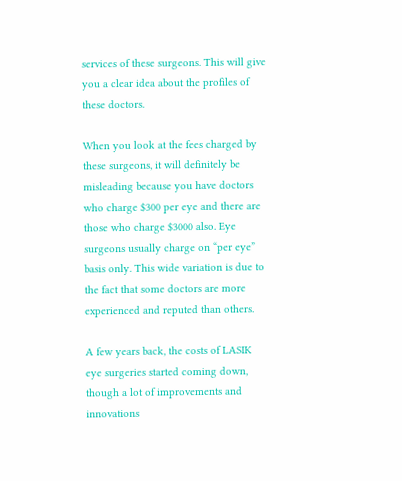services of these surgeons. This will give you a clear idea about the profiles of these doctors.

When you look at the fees charged by these surgeons, it will definitely be misleading because you have doctors who charge $300 per eye and there are those who charge $3000 also. Eye surgeons usually charge on “per eye” basis only. This wide variation is due to the fact that some doctors are more experienced and reputed than others.

A few years back, the costs of LASIK eye surgeries started coming down, though a lot of improvements and innovations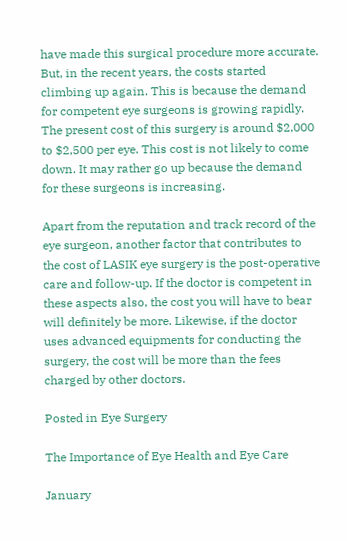have made this surgical procedure more accurate. But, in the recent years, the costs started climbing up again. This is because the demand for competent eye surgeons is growing rapidly. The present cost of this surgery is around $2,000 to $2,500 per eye. This cost is not likely to come down. It may rather go up because the demand for these surgeons is increasing.

Apart from the reputation and track record of the eye surgeon, another factor that contributes to the cost of LASIK eye surgery is the post-operative care and follow-up. If the doctor is competent in these aspects also, the cost you will have to bear will definitely be more. Likewise, if the doctor uses advanced equipments for conducting the surgery, the cost will be more than the fees charged by other doctors.

Posted in Eye Surgery

The Importance of Eye Health and Eye Care

January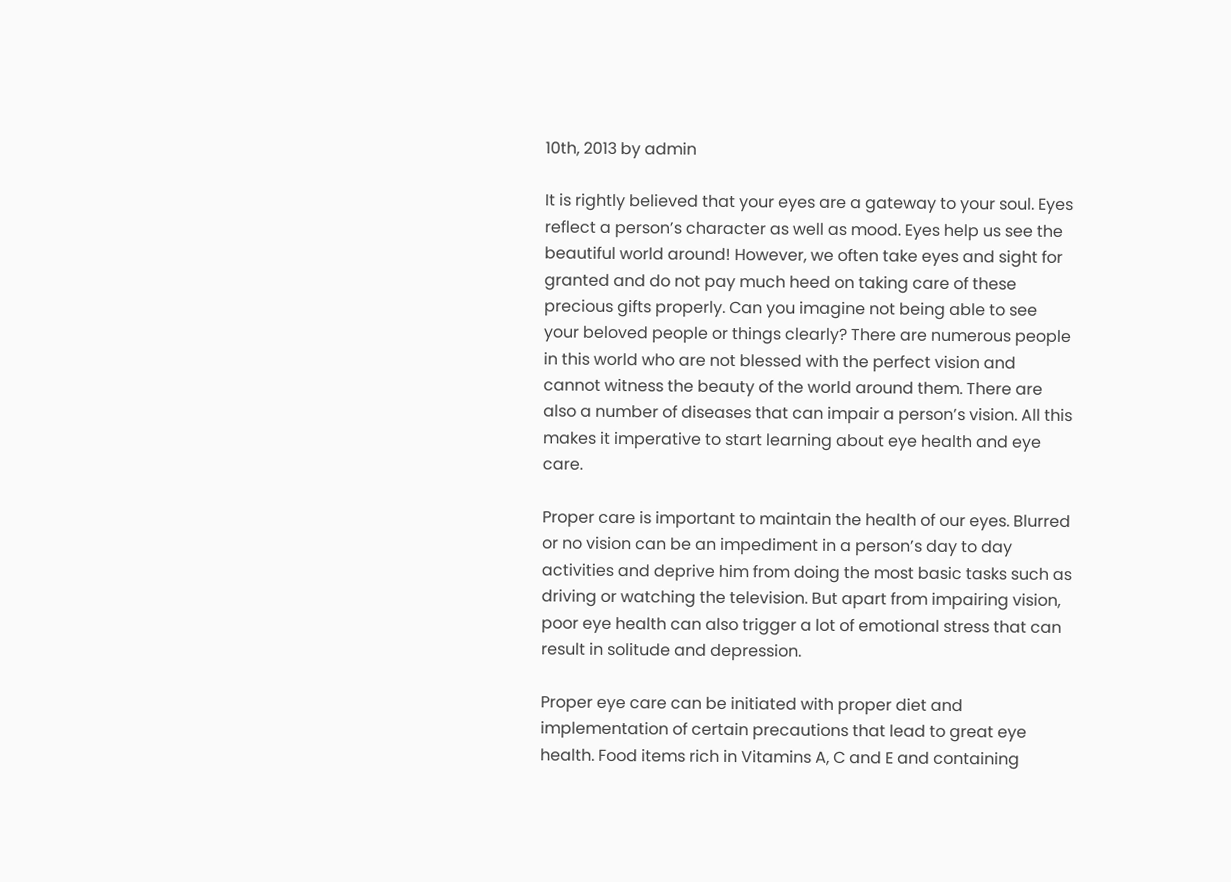10th, 2013 by admin

It is rightly believed that your eyes are a gateway to your soul. Eyes reflect a person’s character as well as mood. Eyes help us see the beautiful world around! However, we often take eyes and sight for granted and do not pay much heed on taking care of these precious gifts properly. Can you imagine not being able to see your beloved people or things clearly? There are numerous people in this world who are not blessed with the perfect vision and cannot witness the beauty of the world around them. There are also a number of diseases that can impair a person’s vision. All this makes it imperative to start learning about eye health and eye care.

Proper care is important to maintain the health of our eyes. Blurred or no vision can be an impediment in a person’s day to day activities and deprive him from doing the most basic tasks such as driving or watching the television. But apart from impairing vision, poor eye health can also trigger a lot of emotional stress that can result in solitude and depression.

Proper eye care can be initiated with proper diet and implementation of certain precautions that lead to great eye health. Food items rich in Vitamins A, C and E and containing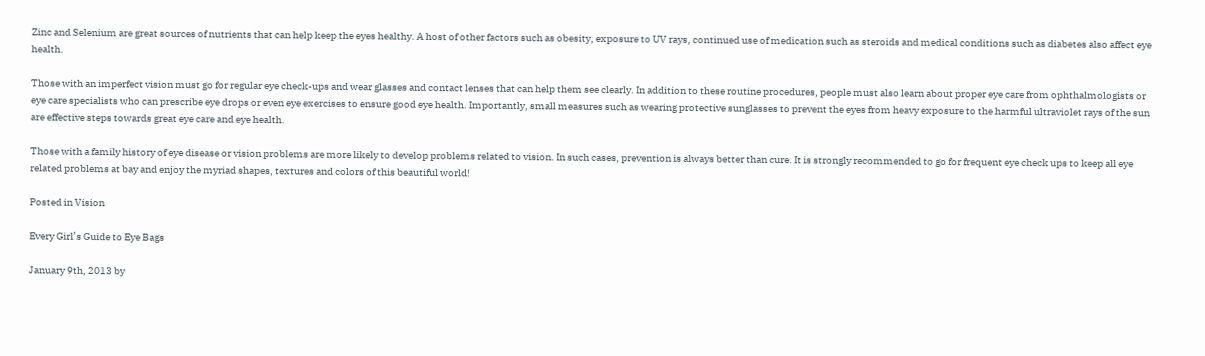Zinc and Selenium are great sources of nutrients that can help keep the eyes healthy. A host of other factors such as obesity, exposure to UV rays, continued use of medication such as steroids and medical conditions such as diabetes also affect eye health.

Those with an imperfect vision must go for regular eye check-ups and wear glasses and contact lenses that can help them see clearly. In addition to these routine procedures, people must also learn about proper eye care from ophthalmologists or eye care specialists who can prescribe eye drops or even eye exercises to ensure good eye health. Importantly, small measures such as wearing protective sunglasses to prevent the eyes from heavy exposure to the harmful ultraviolet rays of the sun are effective steps towards great eye care and eye health.

Those with a family history of eye disease or vision problems are more likely to develop problems related to vision. In such cases, prevention is always better than cure. It is strongly recommended to go for frequent eye check ups to keep all eye related problems at bay and enjoy the myriad shapes, textures and colors of this beautiful world!

Posted in Vision

Every Girl’s Guide to Eye Bags

January 9th, 2013 by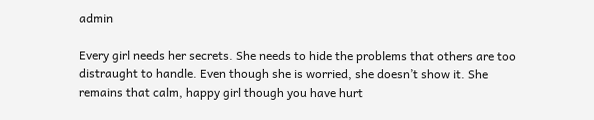admin

Every girl needs her secrets. She needs to hide the problems that others are too distraught to handle. Even though she is worried, she doesn’t show it. She remains that calm, happy girl though you have hurt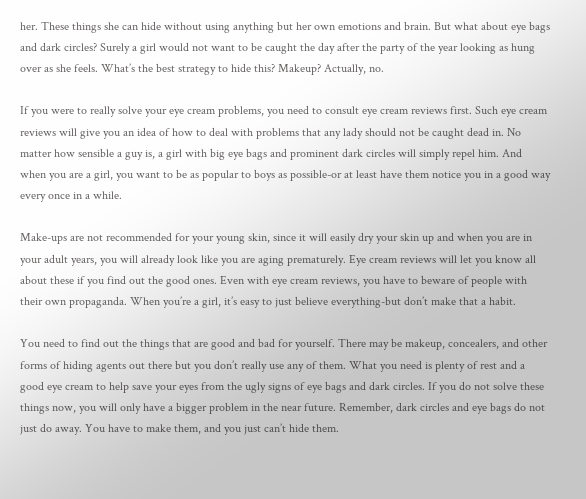her. These things she can hide without using anything but her own emotions and brain. But what about eye bags and dark circles? Surely a girl would not want to be caught the day after the party of the year looking as hung over as she feels. What’s the best strategy to hide this? Makeup? Actually, no.

If you were to really solve your eye cream problems, you need to consult eye cream reviews first. Such eye cream reviews will give you an idea of how to deal with problems that any lady should not be caught dead in. No matter how sensible a guy is, a girl with big eye bags and prominent dark circles will simply repel him. And when you are a girl, you want to be as popular to boys as possible-or at least have them notice you in a good way every once in a while.

Make-ups are not recommended for your young skin, since it will easily dry your skin up and when you are in your adult years, you will already look like you are aging prematurely. Eye cream reviews will let you know all about these if you find out the good ones. Even with eye cream reviews, you have to beware of people with their own propaganda. When you’re a girl, it’s easy to just believe everything-but don’t make that a habit.

You need to find out the things that are good and bad for yourself. There may be makeup, concealers, and other forms of hiding agents out there but you don’t really use any of them. What you need is plenty of rest and a good eye cream to help save your eyes from the ugly signs of eye bags and dark circles. If you do not solve these things now, you will only have a bigger problem in the near future. Remember, dark circles and eye bags do not just do away. You have to make them, and you just can’t hide them.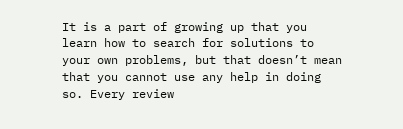It is a part of growing up that you learn how to search for solutions to your own problems, but that doesn’t mean that you cannot use any help in doing so. Every review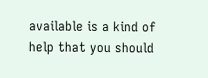available is a kind of help that you should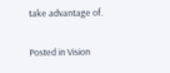take advantage of.

Posted in Vision